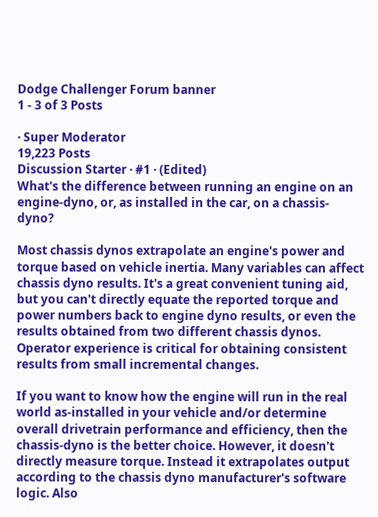Dodge Challenger Forum banner
1 - 3 of 3 Posts

· Super Moderator
19,223 Posts
Discussion Starter · #1 · (Edited)
What's the difference between running an engine on an engine-dyno, or, as installed in the car, on a chassis-dyno?

Most chassis dynos extrapolate an engine's power and torque based on vehicle inertia. Many variables can affect chassis dyno results. It's a great convenient tuning aid, but you can't directly equate the reported torque and power numbers back to engine dyno results, or even the results obtained from two different chassis dynos. Operator experience is critical for obtaining consistent results from small incremental changes.

If you want to know how the engine will run in the real world as-installed in your vehicle and/or determine overall drivetrain performance and efficiency, then the chassis-dyno is the better choice. However, it doesn't directly measure torque. Instead it extrapolates output according to the chassis dyno manufacturer's software logic. Also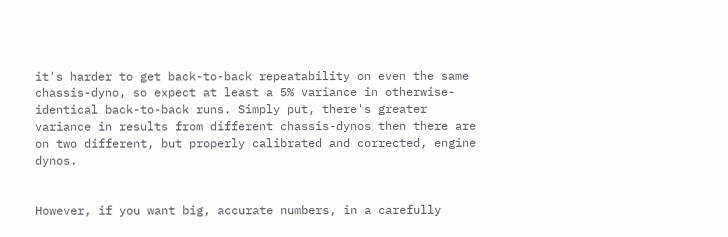it's harder to get back-to-back repeatability on even the same chassis-dyno, so expect at least a 5% variance in otherwise-identical back-to-back runs. Simply put, there's greater variance in results from different chassis-dynos then there are on two different, but properly calibrated and corrected, engine dynos.


However, if you want big, accurate numbers, in a carefully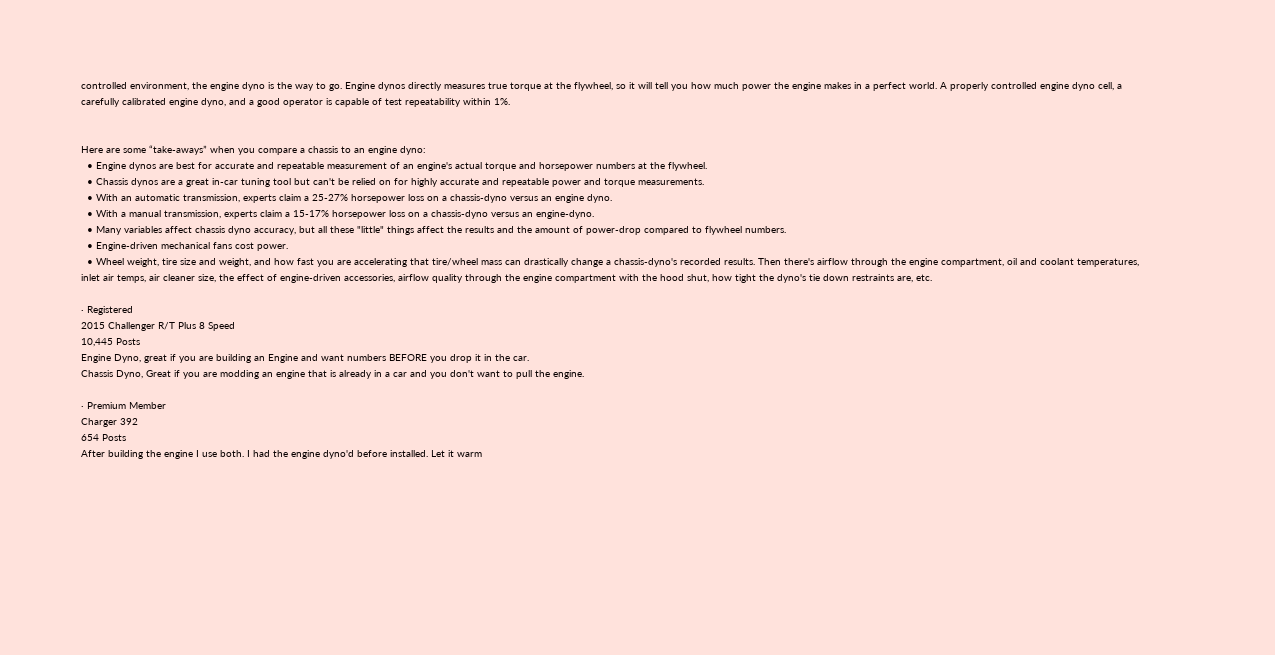controlled environment, the engine dyno is the way to go. Engine dynos directly measures true torque at the flywheel, so it will tell you how much power the engine makes in a perfect world. A properly controlled engine dyno cell, a carefully calibrated engine dyno, and a good operator is capable of test repeatability within 1%.


Here are some “take-aways” when you compare a chassis to an engine dyno:
  • Engine dynos are best for accurate and repeatable measurement of an engine's actual torque and horsepower numbers at the flywheel.
  • Chassis dynos are a great in-car tuning tool but can't be relied on for highly accurate and repeatable power and torque measurements.
  • With an automatic transmission, experts claim a 25-27% horsepower loss on a chassis-dyno versus an engine dyno.
  • With a manual transmission, experts claim a 15-17% horsepower loss on a chassis-dyno versus an engine-dyno.
  • Many variables affect chassis dyno accuracy, but all these "little" things affect the results and the amount of power-drop compared to flywheel numbers.
  • Engine-driven mechanical fans cost power.
  • Wheel weight, tire size and weight, and how fast you are accelerating that tire/wheel mass can drastically change a chassis-dyno's recorded results. Then there's airflow through the engine compartment, oil and coolant temperatures, inlet air temps, air cleaner size, the effect of engine-driven accessories, airflow quality through the engine compartment with the hood shut, how tight the dyno's tie down restraints are, etc.

· Registered
2015 Challenger R/T Plus 8 Speed
10,445 Posts
Engine Dyno, great if you are building an Engine and want numbers BEFORE you drop it in the car.
Chassis Dyno, Great if you are modding an engine that is already in a car and you don't want to pull the engine.

· Premium Member
Charger 392
654 Posts
After building the engine I use both. I had the engine dyno'd before installed. Let it warm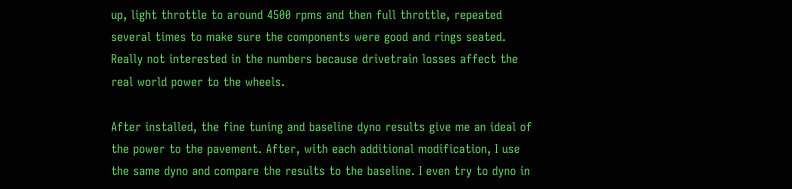up, light throttle to around 4500 rpms and then full throttle, repeated several times to make sure the components were good and rings seated. Really not interested in the numbers because drivetrain losses affect the real world power to the wheels.

After installed, the fine tuning and baseline dyno results give me an ideal of the power to the pavement. After, with each additional modification, I use the same dyno and compare the results to the baseline. I even try to dyno in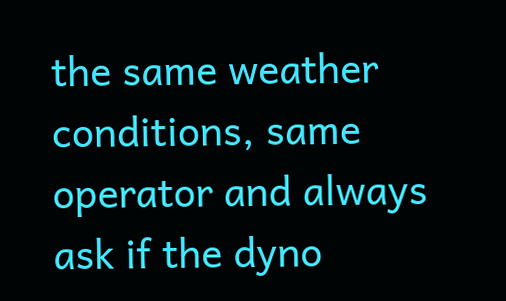the same weather conditions, same operator and always ask if the dyno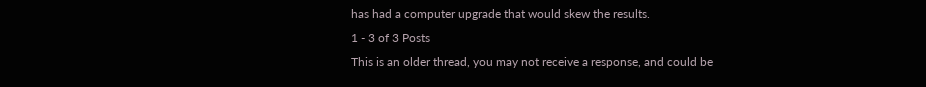has had a computer upgrade that would skew the results.
1 - 3 of 3 Posts
This is an older thread, you may not receive a response, and could be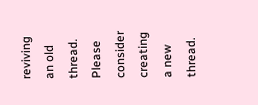reviving an old thread. Please consider creating a new thread.